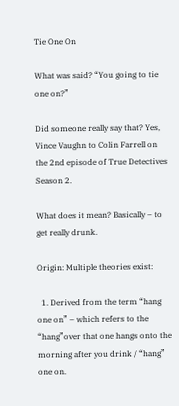Tie One On

What was said? “You going to tie one on?”

Did someone really say that? Yes, Vince Vaughn to Colin Farrell on the 2nd episode of True Detectives Season 2.

What does it mean? Basically – to get really drunk.

Origin: Multiple theories exist:

  1. Derived from the term “hang one on” – which refers to the “hang”over that one hangs onto the morning after you drink / “hang” one on.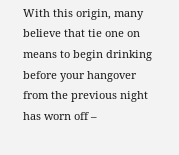With this origin, many believe that tie one on means to begin drinking before your hangover from the previous night has worn off –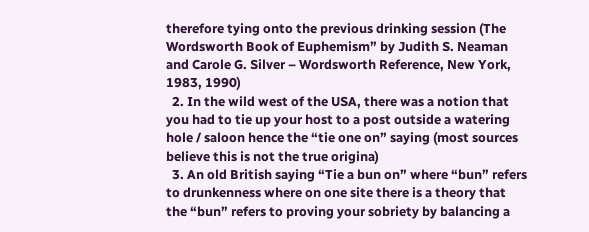therefore tying onto the previous drinking session (The Wordsworth Book of Euphemism” by Judith S. Neaman and Carole G. Silver – Wordsworth Reference, New York, 1983, 1990)
  2. In the wild west of the USA, there was a notion that you had to tie up your host to a post outside a watering hole / saloon hence the “tie one on” saying (most sources believe this is not the true origina)
  3. An old British saying “Tie a bun on” where “bun” refers to drunkenness where on one site there is a theory that the “bun” refers to proving your sobriety by balancing a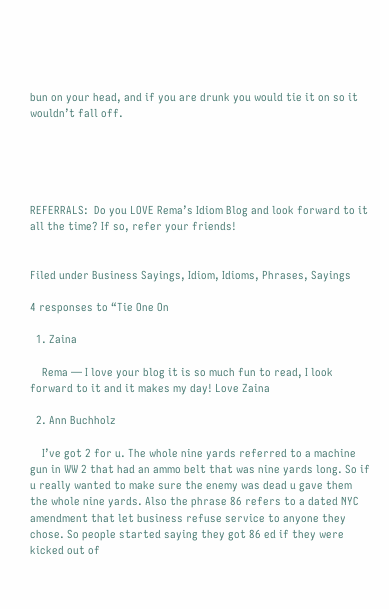bun on your head, and if you are drunk you would tie it on so it wouldn’t fall off.





REFERRALS:  Do you LOVE Rema’s Idiom Blog and look forward to it all the time? If so, refer your friends!


Filed under Business Sayings, Idiom, Idioms, Phrases, Sayings

4 responses to “Tie One On

  1. Zaina

    Rema — I love your blog it is so much fun to read, I look forward to it and it makes my day! Love Zaina

  2. Ann Buchholz

    I’ve got 2 for u. The whole nine yards referred to a machine gun in WW 2 that had an ammo belt that was nine yards long. So if u really wanted to make sure the enemy was dead u gave them the whole nine yards. Also the phrase 86 refers to a dated NYC amendment that let business refuse service to anyone they chose. So people started saying they got 86 ed if they were kicked out of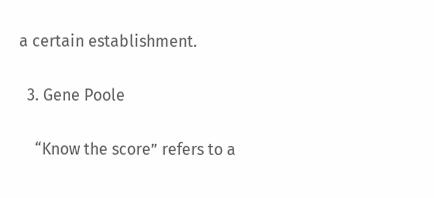a certain establishment.

  3. Gene Poole

    “Know the score” refers to a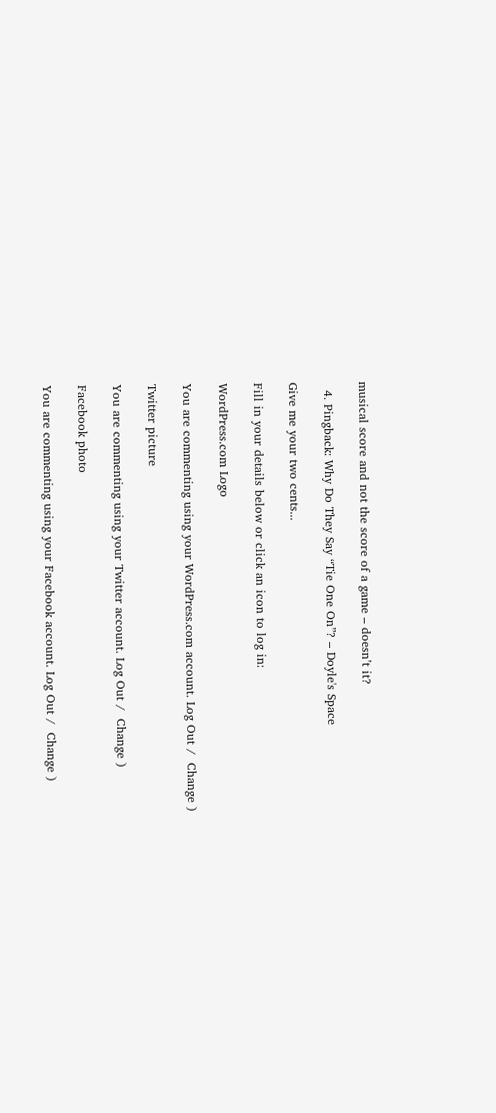musical score and not the score of a game – doesn’t it?

  4. Pingback: Why Do They Say “Tie One On”? – Doyle's Space

Give me your two cents...

Fill in your details below or click an icon to log in:

WordPress.com Logo

You are commenting using your WordPress.com account. Log Out /  Change )

Twitter picture

You are commenting using your Twitter account. Log Out /  Change )

Facebook photo

You are commenting using your Facebook account. Log Out /  Change )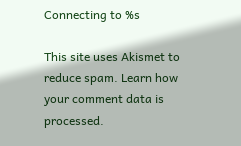Connecting to %s

This site uses Akismet to reduce spam. Learn how your comment data is processed.